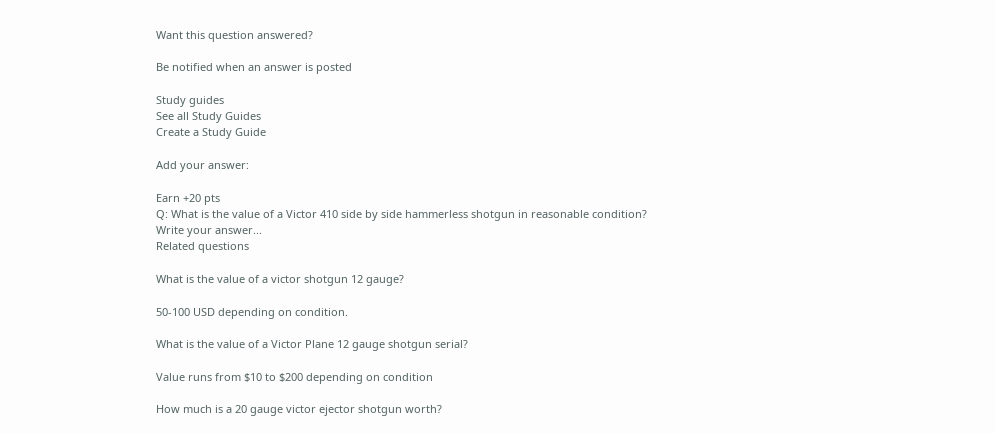Want this question answered?

Be notified when an answer is posted

Study guides
See all Study Guides
Create a Study Guide

Add your answer:

Earn +20 pts
Q: What is the value of a Victor 410 side by side hammerless shotgun in reasonable condition?
Write your answer...
Related questions

What is the value of a victor shotgun 12 gauge?

50-100 USD depending on condition.

What is the value of a Victor Plane 12 gauge shotgun serial?

Value runs from $10 to $200 depending on condition

How much is a 20 gauge victor ejector shotgun worth?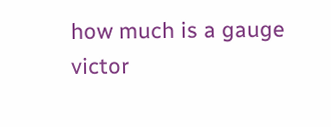how much is a gauge victor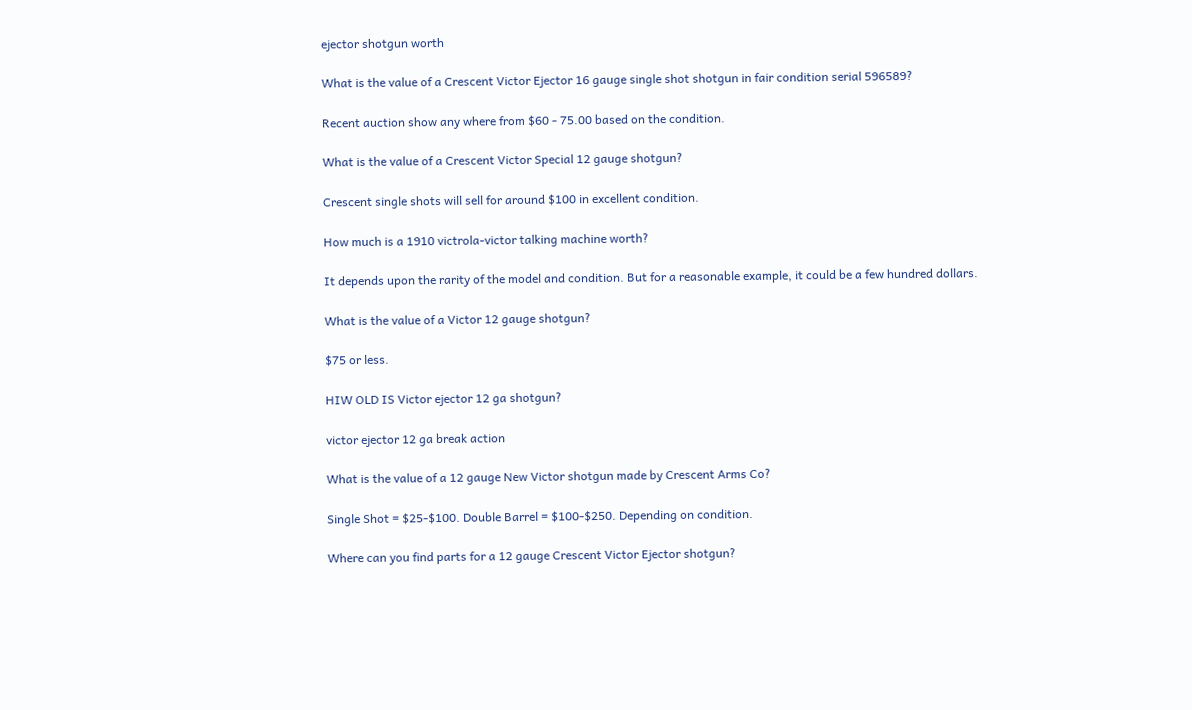ejector shotgun worth

What is the value of a Crescent Victor Ejector 16 gauge single shot shotgun in fair condition serial 596589?

Recent auction show any where from $60 - 75.00 based on the condition.

What is the value of a Crescent Victor Special 12 gauge shotgun?

Crescent single shots will sell for around $100 in excellent condition.

How much is a 1910 victrola-victor talking machine worth?

It depends upon the rarity of the model and condition. But for a reasonable example, it could be a few hundred dollars.

What is the value of a Victor 12 gauge shotgun?

$75 or less.

HIW OLD IS Victor ejector 12 ga shotgun?

victor ejector 12 ga break action

What is the value of a 12 gauge New Victor shotgun made by Crescent Arms Co?

Single Shot = $25-$100. Double Barrel = $100-$250. Depending on condition.

Where can you find parts for a 12 gauge Crescent Victor Ejector shotgun?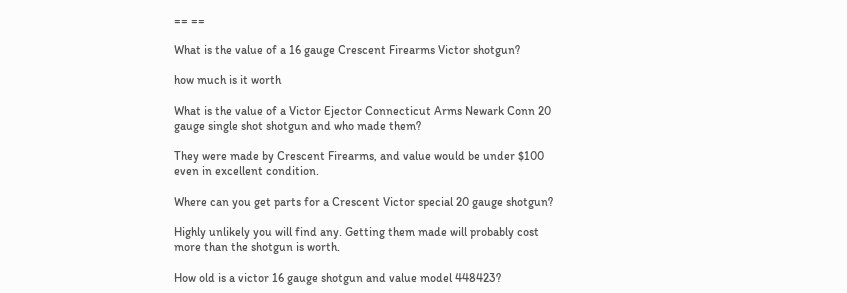== ==

What is the value of a 16 gauge Crescent Firearms Victor shotgun?

how much is it worth

What is the value of a Victor Ejector Connecticut Arms Newark Conn 20 gauge single shot shotgun and who made them?

They were made by Crescent Firearms, and value would be under $100 even in excellent condition.

Where can you get parts for a Crescent Victor special 20 gauge shotgun?

Highly unlikely you will find any. Getting them made will probably cost more than the shotgun is worth.

How old is a victor 16 gauge shotgun and value model 448423?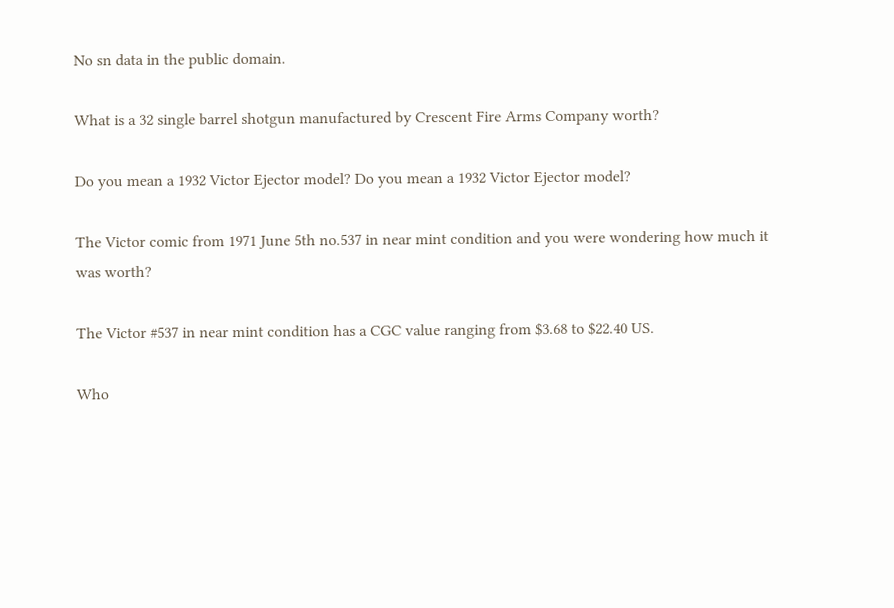No sn data in the public domain.

What is a 32 single barrel shotgun manufactured by Crescent Fire Arms Company worth?

Do you mean a 1932 Victor Ejector model? Do you mean a 1932 Victor Ejector model?

The Victor comic from 1971 June 5th no.537 in near mint condition and you were wondering how much it was worth?

The Victor #537 in near mint condition has a CGC value ranging from $3.68 to $22.40 US.

Who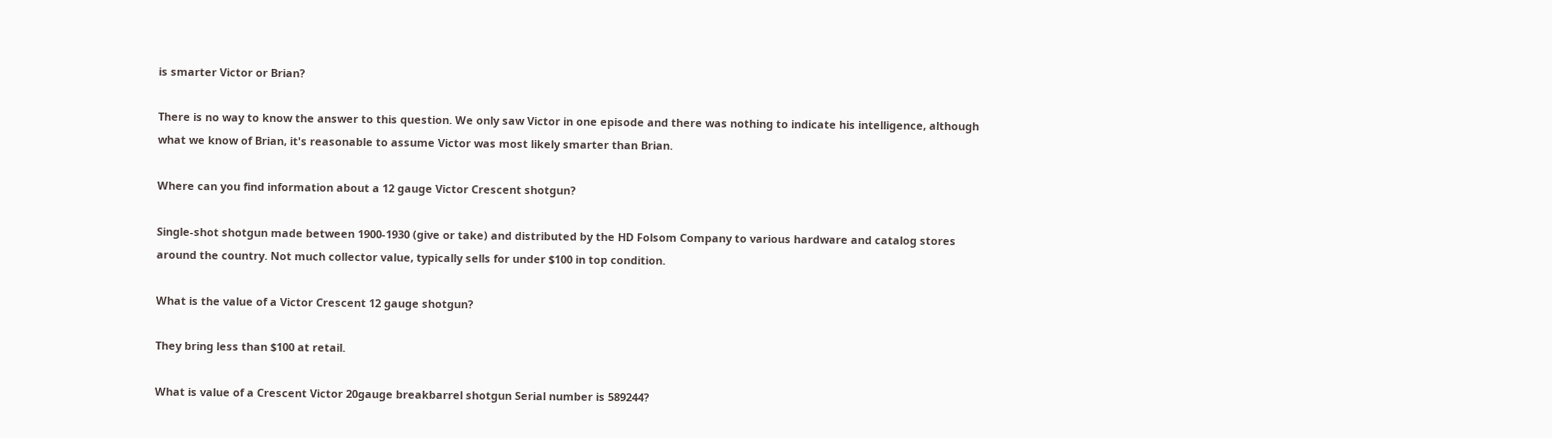is smarter Victor or Brian?

There is no way to know the answer to this question. We only saw Victor in one episode and there was nothing to indicate his intelligence, although what we know of Brian, it's reasonable to assume Victor was most likely smarter than Brian.

Where can you find information about a 12 gauge Victor Crescent shotgun?

Single-shot shotgun made between 1900-1930 (give or take) and distributed by the HD Folsom Company to various hardware and catalog stores around the country. Not much collector value, typically sells for under $100 in top condition.

What is the value of a Victor Crescent 12 gauge shotgun?

They bring less than $100 at retail.

What is value of a Crescent Victor 20gauge breakbarrel shotgun Serial number is 589244?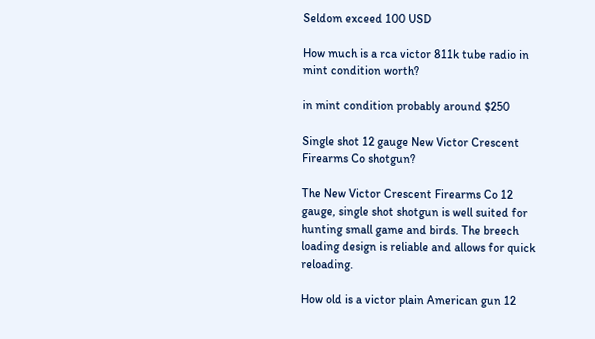Seldom exceed 100 USD

How much is a rca victor 811k tube radio in mint condition worth?

in mint condition probably around $250

Single shot 12 gauge New Victor Crescent Firearms Co shotgun?

The New Victor Crescent Firearms Co 12 gauge, single shot shotgun is well suited for hunting small game and birds. The breech loading design is reliable and allows for quick reloading.

How old is a victor plain American gun 12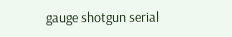gauge shotgun serial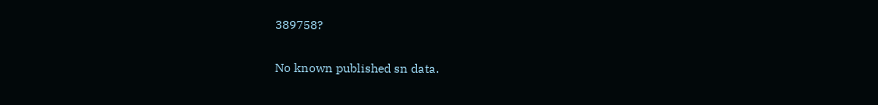389758?

No known published sn data.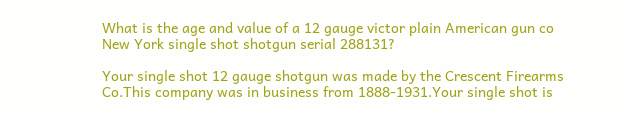What is the age and value of a 12 gauge victor plain American gun co New York single shot shotgun serial 288131?

Your single shot 12 gauge shotgun was made by the Crescent Firearms Co.This company was in business from 1888-1931.Your single shot is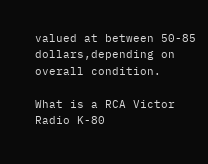valued at between 50-85 dollars,depending on overall condition.

What is a RCA Victor Radio K-80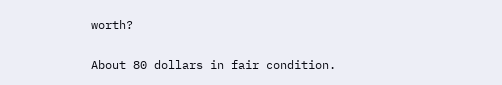worth?

About 80 dollars in fair condition.